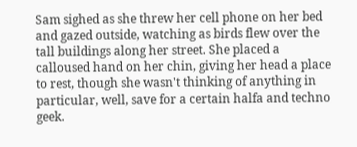Sam sighed as she threw her cell phone on her bed and gazed outside, watching as birds flew over the tall buildings along her street. She placed a calloused hand on her chin, giving her head a place to rest, though she wasn't thinking of anything in particular, well, save for a certain halfa and techno geek.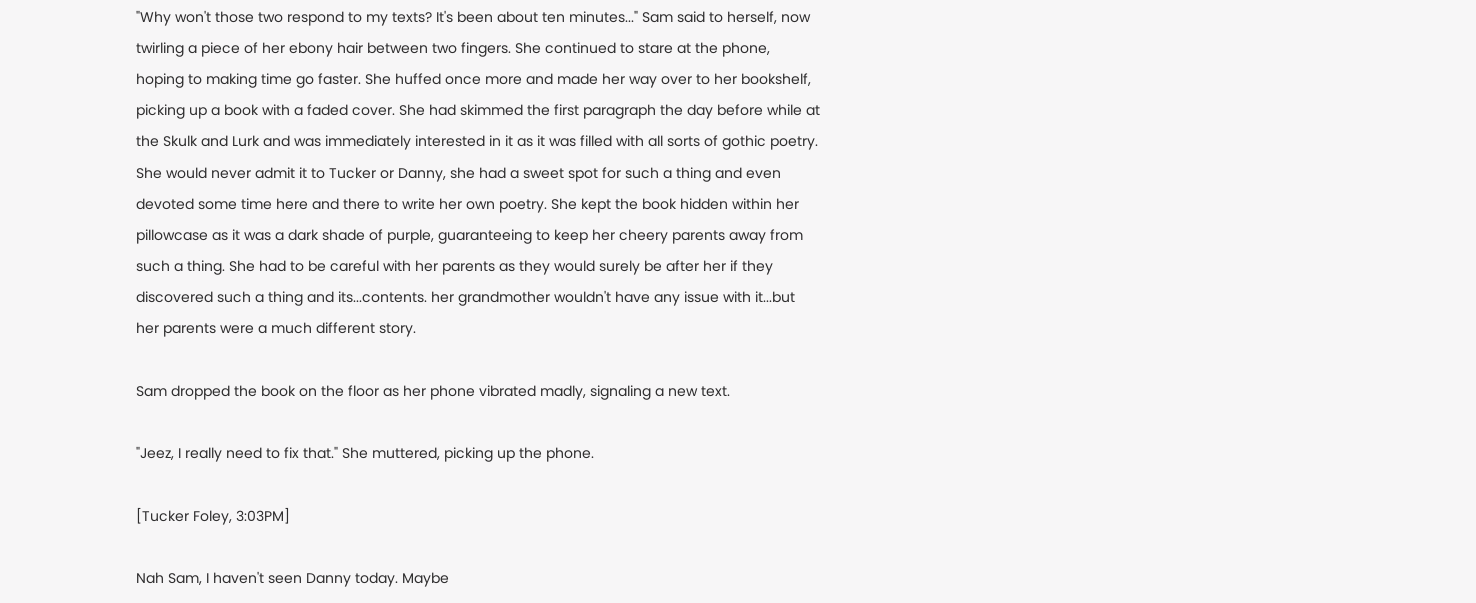"Why won't those two respond to my texts? It's been about ten minutes..." Sam said to herself, now twirling a piece of her ebony hair between two fingers. She continued to stare at the phone, hoping to making time go faster. She huffed once more and made her way over to her bookshelf, picking up a book with a faded cover. She had skimmed the first paragraph the day before while at the Skulk and Lurk and was immediately interested in it as it was filled with all sorts of gothic poetry. She would never admit it to Tucker or Danny, she had a sweet spot for such a thing and even devoted some time here and there to write her own poetry. She kept the book hidden within her pillowcase as it was a dark shade of purple, guaranteeing to keep her cheery parents away from such a thing. She had to be careful with her parents as they would surely be after her if they discovered such a thing and its...contents. her grandmother wouldn't have any issue with it...but her parents were a much different story.

Sam dropped the book on the floor as her phone vibrated madly, signaling a new text.

"Jeez, I really need to fix that." She muttered, picking up the phone.

[Tucker Foley, 3:03PM]

Nah Sam, I haven't seen Danny today. Maybe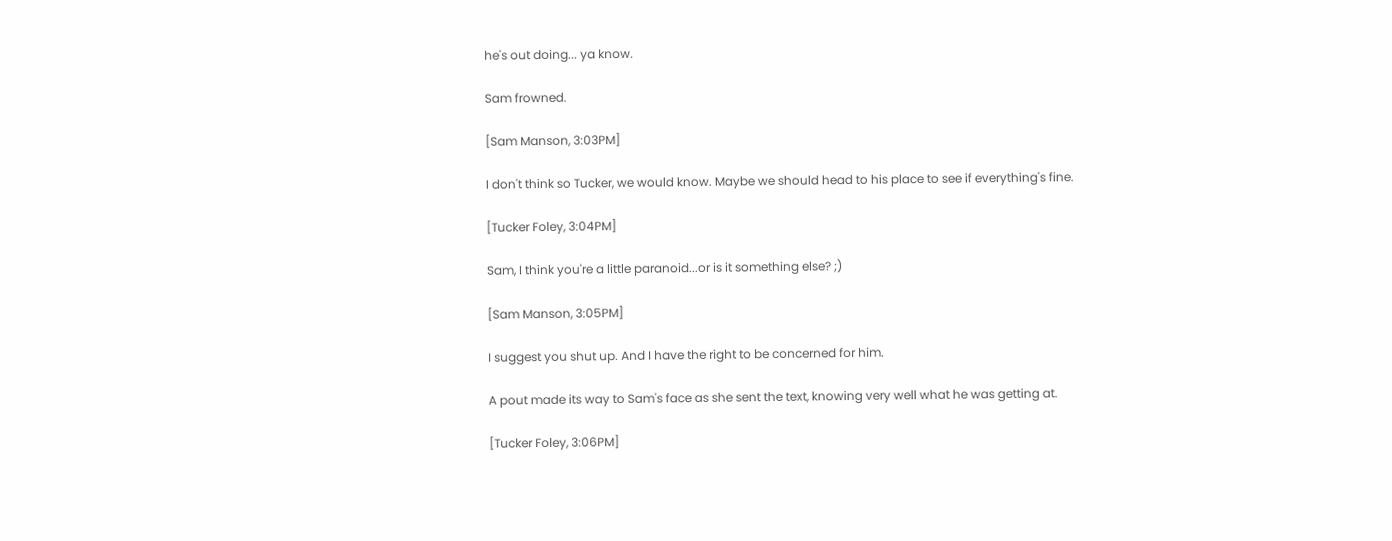he's out doing... ya know.

Sam frowned.

[Sam Manson, 3:03PM]

I don't think so Tucker, we would know. Maybe we should head to his place to see if everything's fine.

[Tucker Foley, 3:04PM]

Sam, I think you're a little paranoid...or is it something else? ;)

[Sam Manson, 3:05PM]

I suggest you shut up. And I have the right to be concerned for him.

A pout made its way to Sam's face as she sent the text, knowing very well what he was getting at.

[Tucker Foley, 3:06PM]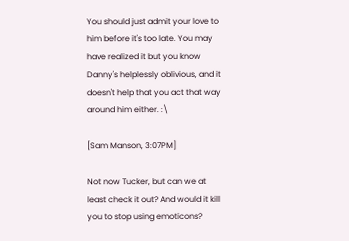You should just admit your love to him before it's too late. You may have realized it but you know Danny's helplessly oblivious, and it doesn't help that you act that way around him either. :\

[Sam Manson, 3:07PM]

Not now Tucker, but can we at least check it out? And would it kill you to stop using emoticons?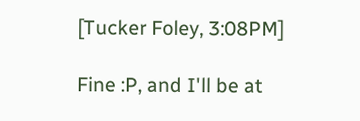[Tucker Foley, 3:08PM]

Fine :P, and I'll be at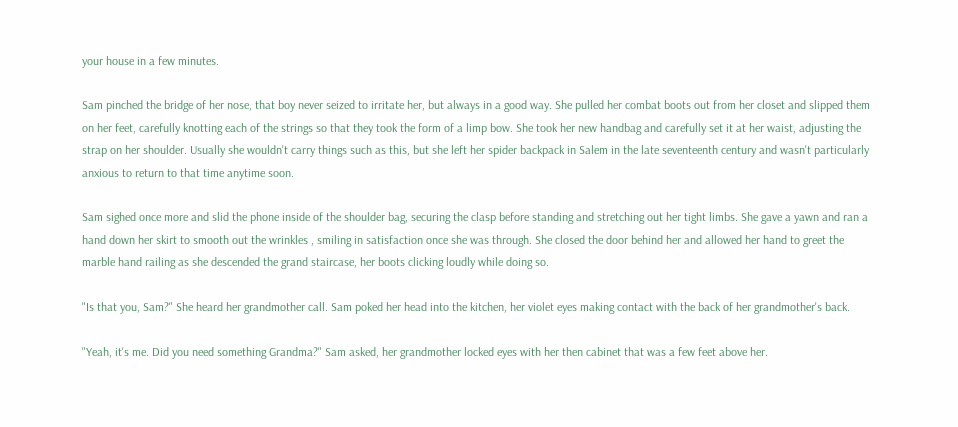your house in a few minutes.

Sam pinched the bridge of her nose, that boy never seized to irritate her, but always in a good way. She pulled her combat boots out from her closet and slipped them on her feet, carefully knotting each of the strings so that they took the form of a limp bow. She took her new handbag and carefully set it at her waist, adjusting the strap on her shoulder. Usually she wouldn't carry things such as this, but she left her spider backpack in Salem in the late seventeenth century and wasn't particularly anxious to return to that time anytime soon.

Sam sighed once more and slid the phone inside of the shoulder bag, securing the clasp before standing and stretching out her tight limbs. She gave a yawn and ran a hand down her skirt to smooth out the wrinkles , smiling in satisfaction once she was through. She closed the door behind her and allowed her hand to greet the marble hand railing as she descended the grand staircase, her boots clicking loudly while doing so.

"Is that you, Sam?" She heard her grandmother call. Sam poked her head into the kitchen, her violet eyes making contact with the back of her grandmother's back.

"Yeah, it's me. Did you need something Grandma?" Sam asked, her grandmother locked eyes with her then cabinet that was a few feet above her.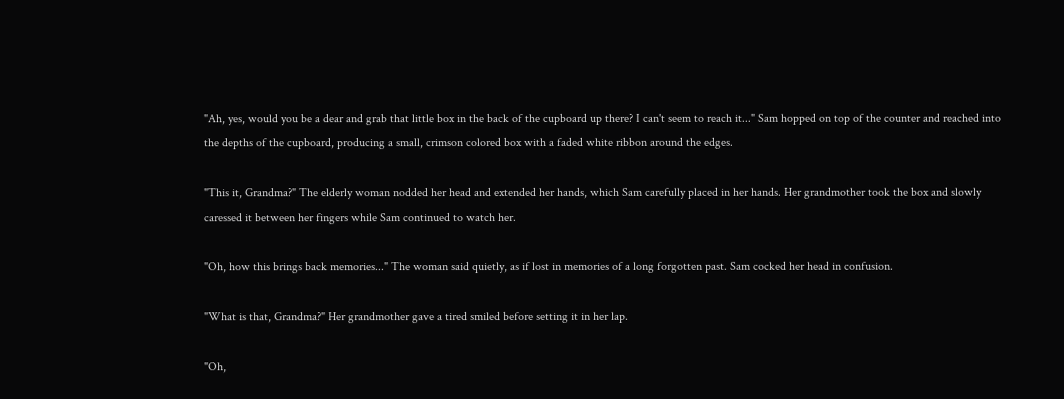"Ah, yes, would you be a dear and grab that little box in the back of the cupboard up there? I can't seem to reach it..." Sam hopped on top of the counter and reached into the depths of the cupboard, producing a small, crimson colored box with a faded white ribbon around the edges.

"This it, Grandma?" The elderly woman nodded her head and extended her hands, which Sam carefully placed in her hands. Her grandmother took the box and slowly caressed it between her fingers while Sam continued to watch her.

"Oh, how this brings back memories..." The woman said quietly, as if lost in memories of a long forgotten past. Sam cocked her head in confusion.

"What is that, Grandma?" Her grandmother gave a tired smiled before setting it in her lap.

"Oh,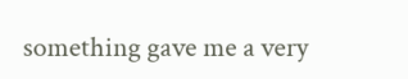something gave me a very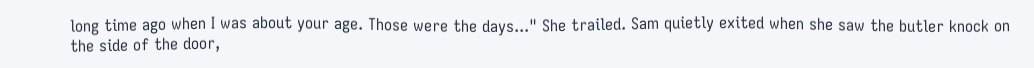long time ago when I was about your age. Those were the days..." She trailed. Sam quietly exited when she saw the butler knock on the side of the door,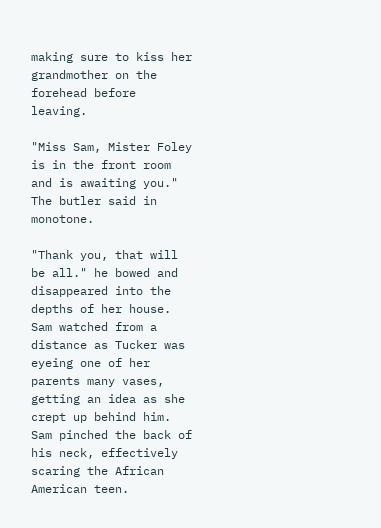making sure to kiss her grandmother on the forehead before leaving.

"Miss Sam, Mister Foley is in the front room and is awaiting you." The butler said in monotone.

"Thank you, that will be all." he bowed and disappeared into the depths of her house. Sam watched from a distance as Tucker was eyeing one of her parents many vases, getting an idea as she crept up behind him. Sam pinched the back of his neck, effectively scaring the African American teen.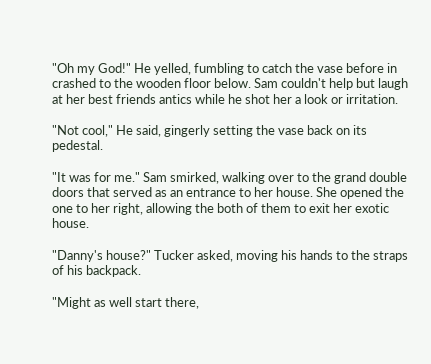"Oh my God!" He yelled, fumbling to catch the vase before in crashed to the wooden floor below. Sam couldn't help but laugh at her best friends antics while he shot her a look or irritation.

"Not cool," He said, gingerly setting the vase back on its pedestal.

"It was for me." Sam smirked, walking over to the grand double doors that served as an entrance to her house. She opened the one to her right, allowing the both of them to exit her exotic house.

"Danny's house?" Tucker asked, moving his hands to the straps of his backpack.

"Might as well start there,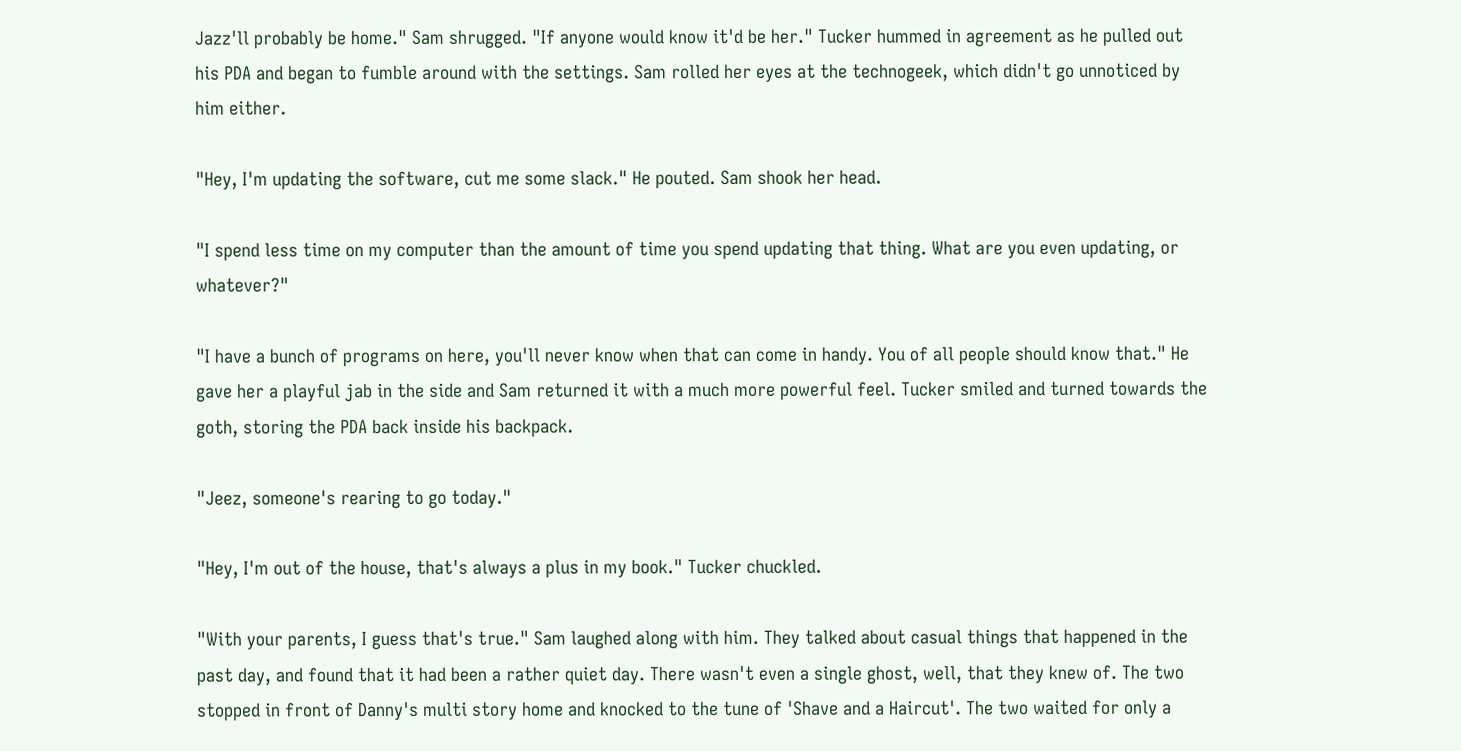Jazz'll probably be home." Sam shrugged. "If anyone would know it'd be her." Tucker hummed in agreement as he pulled out his PDA and began to fumble around with the settings. Sam rolled her eyes at the technogeek, which didn't go unnoticed by him either.

"Hey, I'm updating the software, cut me some slack." He pouted. Sam shook her head.

"I spend less time on my computer than the amount of time you spend updating that thing. What are you even updating, or whatever?"

"I have a bunch of programs on here, you'll never know when that can come in handy. You of all people should know that." He gave her a playful jab in the side and Sam returned it with a much more powerful feel. Tucker smiled and turned towards the goth, storing the PDA back inside his backpack.

"Jeez, someone's rearing to go today."

"Hey, I'm out of the house, that's always a plus in my book." Tucker chuckled.

"With your parents, I guess that's true." Sam laughed along with him. They talked about casual things that happened in the past day, and found that it had been a rather quiet day. There wasn't even a single ghost, well, that they knew of. The two stopped in front of Danny's multi story home and knocked to the tune of 'Shave and a Haircut'. The two waited for only a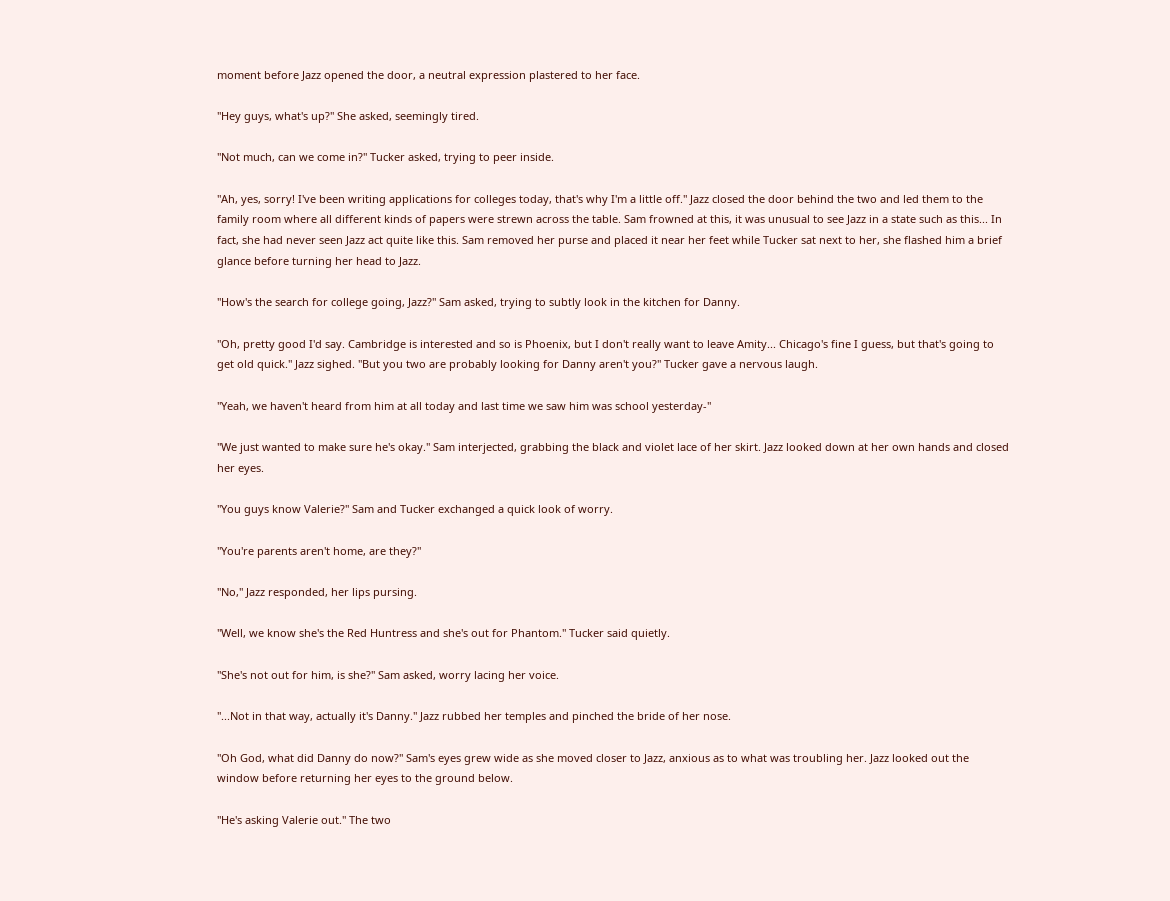moment before Jazz opened the door, a neutral expression plastered to her face.

"Hey guys, what's up?" She asked, seemingly tired.

"Not much, can we come in?" Tucker asked, trying to peer inside.

"Ah, yes, sorry! I've been writing applications for colleges today, that's why I'm a little off." Jazz closed the door behind the two and led them to the family room where all different kinds of papers were strewn across the table. Sam frowned at this, it was unusual to see Jazz in a state such as this... In fact, she had never seen Jazz act quite like this. Sam removed her purse and placed it near her feet while Tucker sat next to her, she flashed him a brief glance before turning her head to Jazz.

"How's the search for college going, Jazz?" Sam asked, trying to subtly look in the kitchen for Danny.

"Oh, pretty good I'd say. Cambridge is interested and so is Phoenix, but I don't really want to leave Amity... Chicago's fine I guess, but that's going to get old quick." Jazz sighed. "But you two are probably looking for Danny aren't you?" Tucker gave a nervous laugh.

"Yeah, we haven't heard from him at all today and last time we saw him was school yesterday-"

"We just wanted to make sure he's okay." Sam interjected, grabbing the black and violet lace of her skirt. Jazz looked down at her own hands and closed her eyes.

"You guys know Valerie?" Sam and Tucker exchanged a quick look of worry.

"You're parents aren't home, are they?"

"No," Jazz responded, her lips pursing.

"Well, we know she's the Red Huntress and she's out for Phantom." Tucker said quietly.

"She's not out for him, is she?" Sam asked, worry lacing her voice.

"...Not in that way, actually it's Danny." Jazz rubbed her temples and pinched the bride of her nose.

"Oh God, what did Danny do now?" Sam's eyes grew wide as she moved closer to Jazz, anxious as to what was troubling her. Jazz looked out the window before returning her eyes to the ground below.

"He's asking Valerie out." The two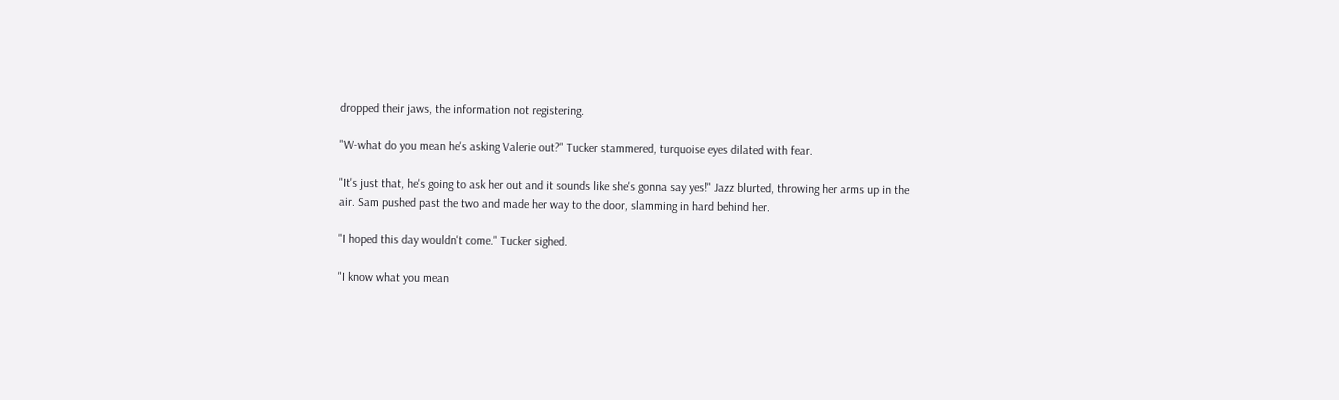dropped their jaws, the information not registering.

"W-what do you mean he's asking Valerie out?" Tucker stammered, turquoise eyes dilated with fear.

"It's just that, he's going to ask her out and it sounds like she's gonna say yes!" Jazz blurted, throwing her arms up in the air. Sam pushed past the two and made her way to the door, slamming in hard behind her.

"I hoped this day wouldn't come." Tucker sighed.

"I know what you mean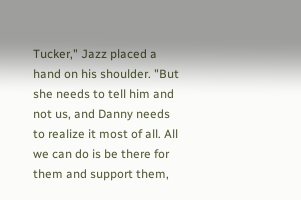Tucker," Jazz placed a hand on his shoulder. "But she needs to tell him and not us, and Danny needs to realize it most of all. All we can do is be there for them and support them,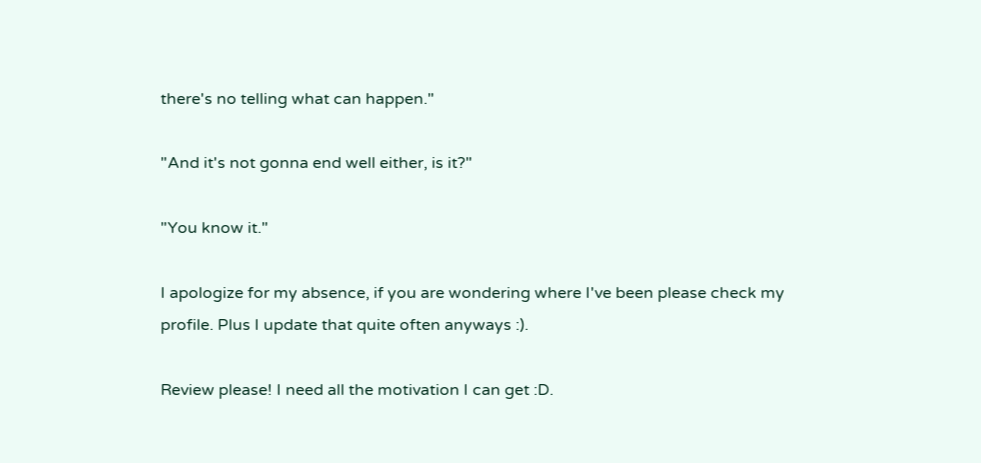there's no telling what can happen."

"And it's not gonna end well either, is it?"

"You know it."

I apologize for my absence, if you are wondering where I've been please check my profile. Plus I update that quite often anyways :).

Review please! I need all the motivation I can get :D.